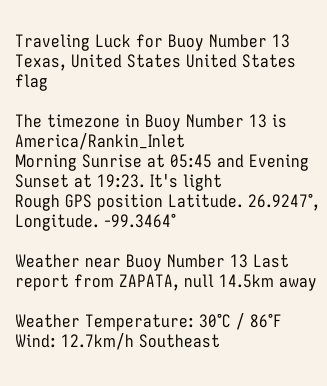Traveling Luck for Buoy Number 13 Texas, United States United States flag

The timezone in Buoy Number 13 is America/Rankin_Inlet
Morning Sunrise at 05:45 and Evening Sunset at 19:23. It's light
Rough GPS position Latitude. 26.9247°, Longitude. -99.3464°

Weather near Buoy Number 13 Last report from ZAPATA, null 14.5km away

Weather Temperature: 30°C / 86°F
Wind: 12.7km/h Southeast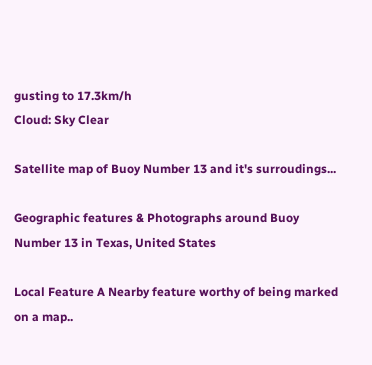gusting to 17.3km/h
Cloud: Sky Clear

Satellite map of Buoy Number 13 and it's surroudings...

Geographic features & Photographs around Buoy Number 13 in Texas, United States

Local Feature A Nearby feature worthy of being marked on a map..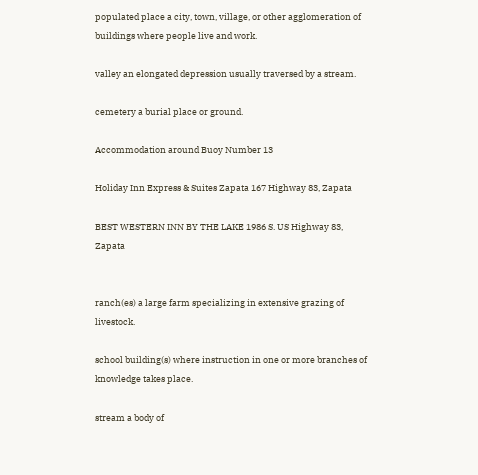populated place a city, town, village, or other agglomeration of buildings where people live and work.

valley an elongated depression usually traversed by a stream.

cemetery a burial place or ground.

Accommodation around Buoy Number 13

Holiday Inn Express & Suites Zapata 167 Highway 83, Zapata

BEST WESTERN INN BY THE LAKE 1986 S. US Highway 83, Zapata


ranch(es) a large farm specializing in extensive grazing of livestock.

school building(s) where instruction in one or more branches of knowledge takes place.

stream a body of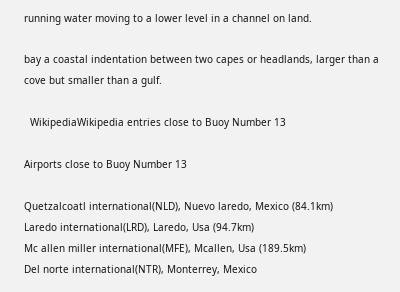running water moving to a lower level in a channel on land.

bay a coastal indentation between two capes or headlands, larger than a cove but smaller than a gulf.

  WikipediaWikipedia entries close to Buoy Number 13

Airports close to Buoy Number 13

Quetzalcoatl international(NLD), Nuevo laredo, Mexico (84.1km)
Laredo international(LRD), Laredo, Usa (94.7km)
Mc allen miller international(MFE), Mcallen, Usa (189.5km)
Del norte international(NTR), Monterrey, Mexico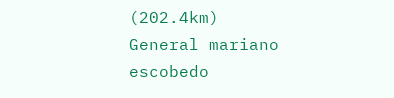(202.4km)
General mariano escobedo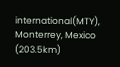international(MTY), Monterrey, Mexico (203.5km)